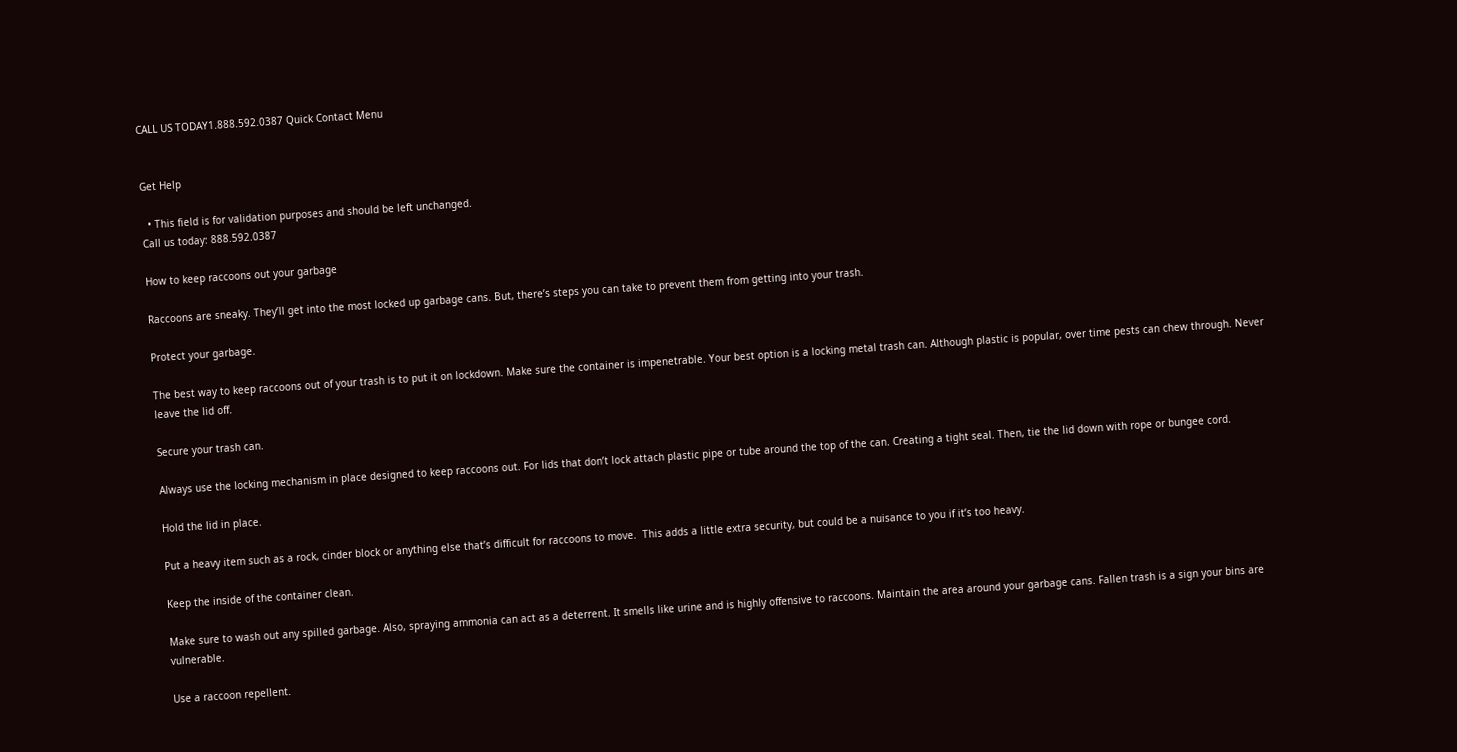CALL US TODAY1.888.592.0387 Quick Contact Menu


Get Help

  • This field is for validation purposes and should be left unchanged.
Call us today: 888.592.0387

How to keep raccoons out your garbage

Raccoons are sneaky. They’ll get into the most locked up garbage cans. But, there’s steps you can take to prevent them from getting into your trash.

Protect your garbage.

The best way to keep raccoons out of your trash is to put it on lockdown. Make sure the container is impenetrable. Your best option is a locking metal trash can. Although plastic is popular, over time pests can chew through. Never leave the lid off.

Secure your trash can.

Always use the locking mechanism in place designed to keep raccoons out. For lids that don’t lock attach plastic pipe or tube around the top of the can. Creating a tight seal. Then, tie the lid down with rope or bungee cord.

Hold the lid in place.

Put a heavy item such as a rock, cinder block or anything else that’s difficult for raccoons to move.  This adds a little extra security, but could be a nuisance to you if it’s too heavy.

Keep the inside of the container clean.

Make sure to wash out any spilled garbage. Also, spraying ammonia can act as a deterrent. It smells like urine and is highly offensive to raccoons. Maintain the area around your garbage cans. Fallen trash is a sign your bins are vulnerable.

Use a raccoon repellent.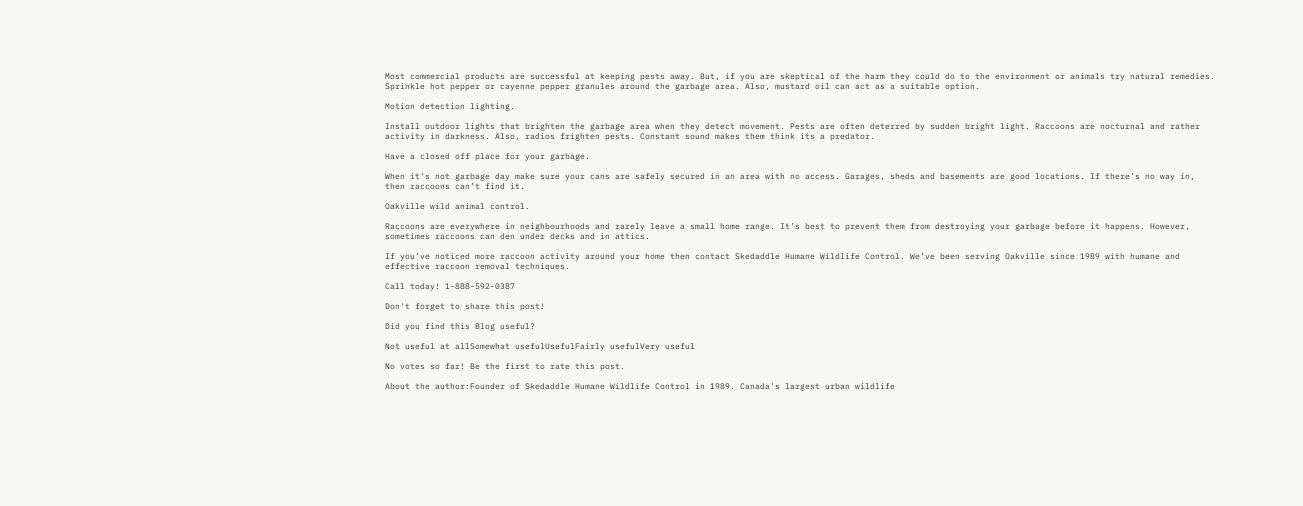Most commercial products are successful at keeping pests away. But, if you are skeptical of the harm they could do to the environment or animals try natural remedies. Sprinkle hot pepper or cayenne pepper granules around the garbage area. Also, mustard oil can act as a suitable option.

Motion detection lighting.

Install outdoor lights that brighten the garbage area when they detect movement. Pests are often deterred by sudden bright light. Raccoons are nocturnal and rather activity in darkness. Also, radios frighten pests. Constant sound makes them think its a predator.

Have a closed off place for your garbage.

When it’s not garbage day make sure your cans are safely secured in an area with no access. Garages, sheds and basements are good locations. If there’s no way in, then raccoons can’t find it.

Oakville wild animal control.

Raccoons are everywhere in neighbourhoods and rarely leave a small home range. It’s best to prevent them from destroying your garbage before it happens. However, sometimes raccoons can den under decks and in attics.

If you’ve noticed more raccoon activity around your home then contact Skedaddle Humane Wildlife Control. We’ve been serving Oakville since 1989 with humane and effective raccoon removal techniques.

Call today! 1-888-592-0387

Don't forget to share this post!

Did you find this Blog useful?

Not useful at allSomewhat usefulUsefulFairly usefulVery useful

No votes so far! Be the first to rate this post.

About the author:Founder of Skedaddle Humane Wildlife Control in 1989. Canada's largest urban wildlife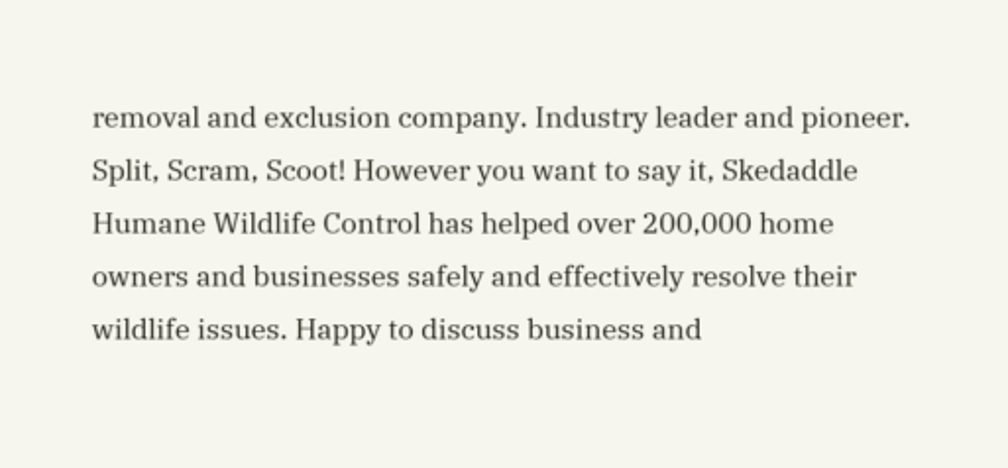removal and exclusion company. Industry leader and pioneer. Split, Scram, Scoot! However you want to say it, Skedaddle Humane Wildlife Control has helped over 200,000 home owners and businesses safely and effectively resolve their wildlife issues. Happy to discuss business and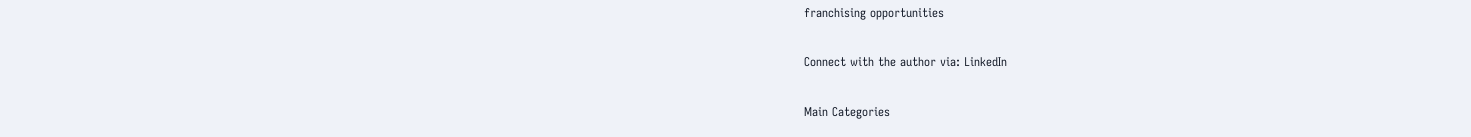franchising opportunities

Connect with the author via: LinkedIn

Main Categories